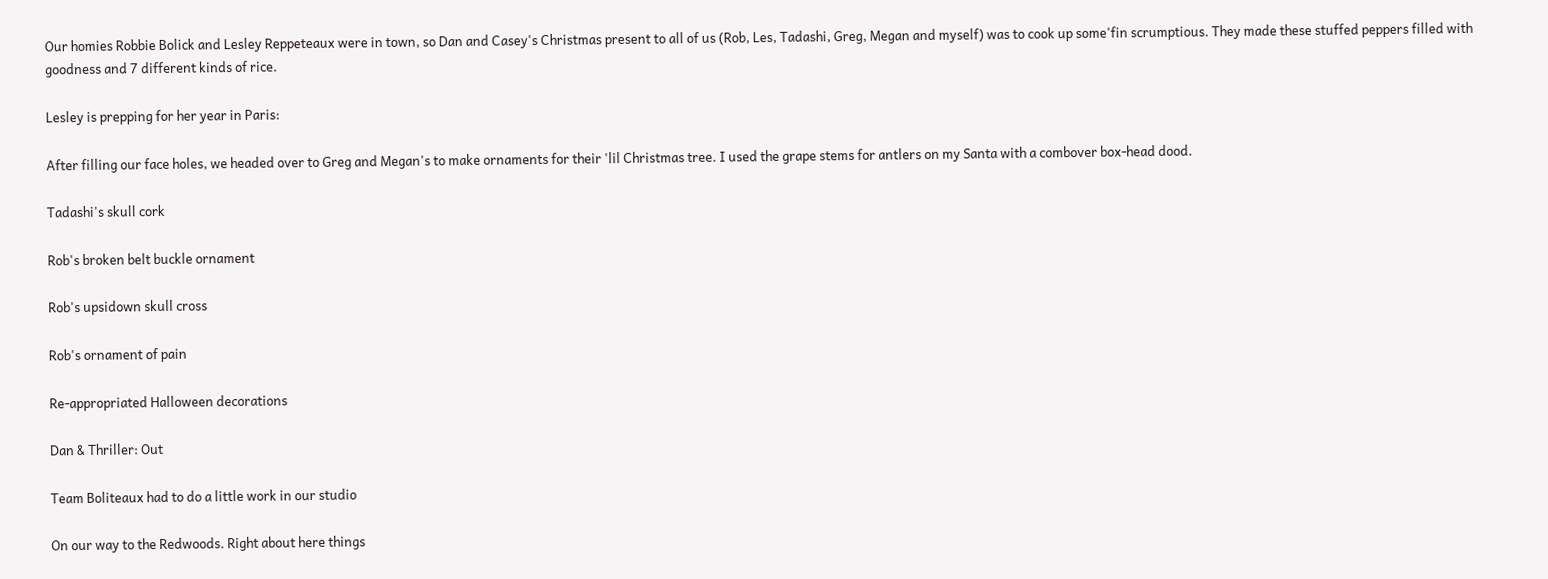Our homies Robbie Bolick and Lesley Reppeteaux were in town, so Dan and Casey's Christmas present to all of us (Rob, Les, Tadashi, Greg, Megan and myself) was to cook up some'fin scrumptious. They made these stuffed peppers filled with goodness and 7 different kinds of rice.

Lesley is prepping for her year in Paris:

After filling our face holes, we headed over to Greg and Megan's to make ornaments for their 'lil Christmas tree. I used the grape stems for antlers on my Santa with a combover box-head dood.

Tadashi's skull cork

Rob's broken belt buckle ornament

Rob's upsidown skull cross

Rob's ornament of pain

Re-appropriated Halloween decorations

Dan & Thriller: Out

Team Boliteaux had to do a little work in our studio

On our way to the Redwoods. Right about here things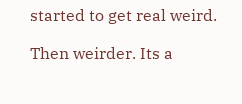started to get real weird.

Then weirder. Its a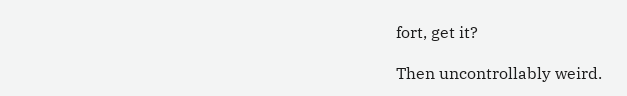fort, get it?

Then uncontrollably weird.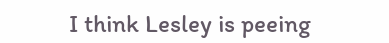I think Lesley is peeing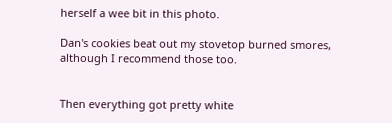herself a wee bit in this photo.

Dan's cookies beat out my stovetop burned smores, although I recommend those too.


Then everything got pretty white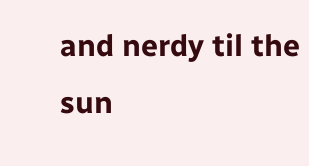and nerdy til the sun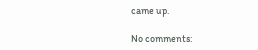came up.

No comments: